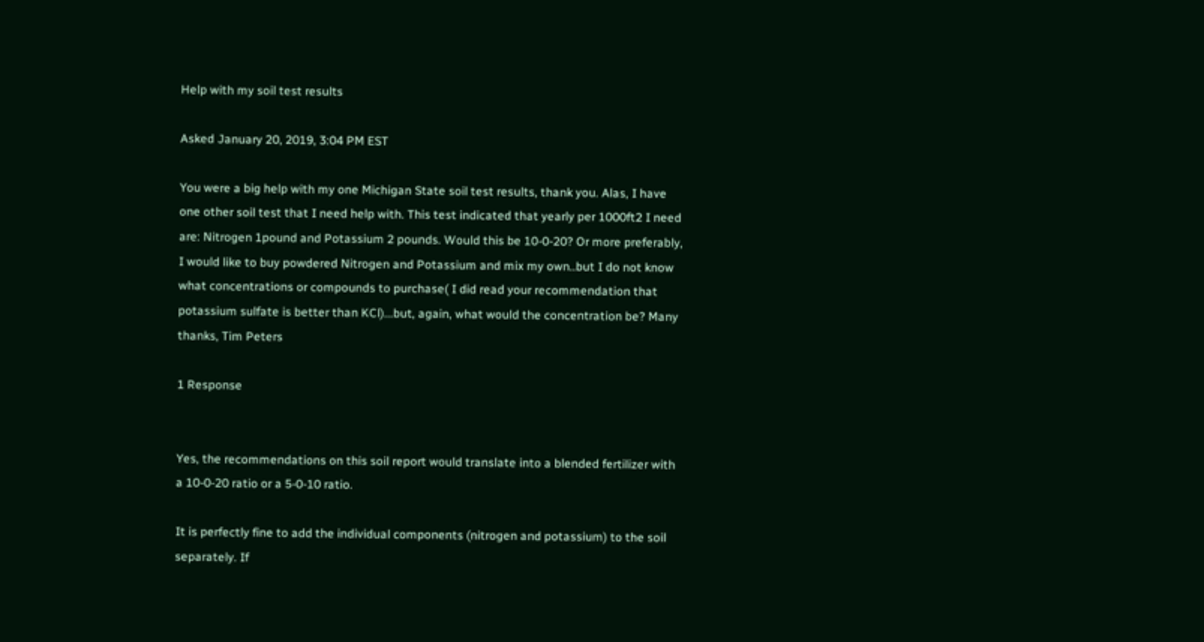Help with my soil test results

Asked January 20, 2019, 3:04 PM EST

You were a big help with my one Michigan State soil test results, thank you. Alas, I have one other soil test that I need help with. This test indicated that yearly per 1000ft2 I need are: Nitrogen 1pound and Potassium 2 pounds. Would this be 10-0-20? Or more preferably, I would like to buy powdered Nitrogen and Potassium and mix my own..but I do not know what concentrations or compounds to purchase( I did read your recommendation that potassium sulfate is better than KCl)...but, again, what would the concentration be? Many thanks, Tim Peters

1 Response


Yes, the recommendations on this soil report would translate into a blended fertilizer with a 10-0-20 ratio or a 5-0-10 ratio.

It is perfectly fine to add the individual components (nitrogen and potassium) to the soil separately. If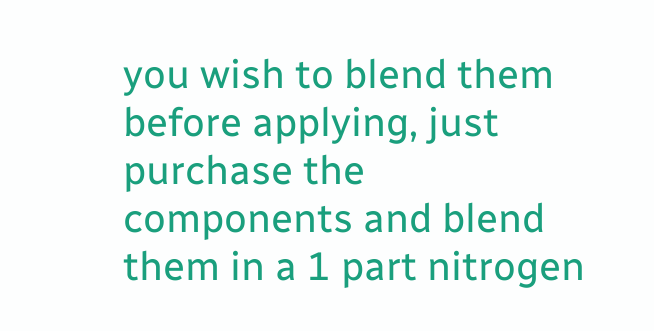you wish to blend them before applying, just purchase the components and blend them in a 1 part nitrogen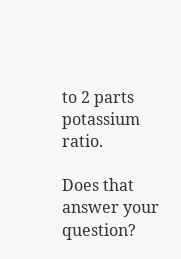to 2 parts potassium ratio.

Does that answer your question?